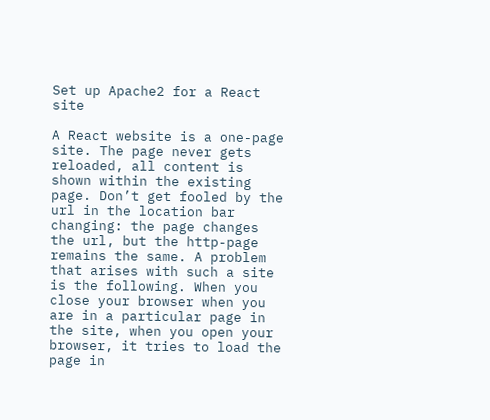Set up Apache2 for a React site

A React website is a one-page site. The page never gets reloaded, all content is shown within the existing page. Don’t get fooled by the url in the location bar changing: the page changes the url, but the http-page remains the same. A problem that arises with such a site is the following. When you close your browser when you are in a particular page in the site, when you open your browser, it tries to load the page in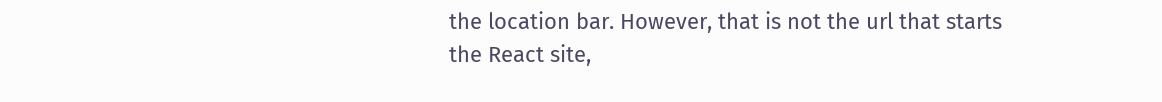the location bar. However, that is not the url that starts the React site,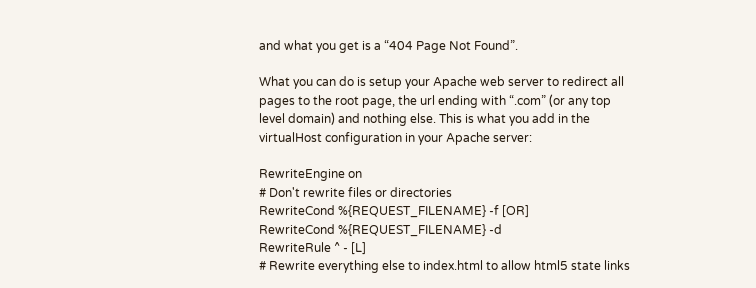and what you get is a “404 Page Not Found”.

What you can do is setup your Apache web server to redirect all pages to the root page, the url ending with “.com” (or any top level domain) and nothing else. This is what you add in the virtualHost configuration in your Apache server:

RewriteEngine on
# Don't rewrite files or directories
RewriteCond %{REQUEST_FILENAME} -f [OR]
RewriteCond %{REQUEST_FILENAME} -d
RewriteRule ^ - [L]
# Rewrite everything else to index.html to allow html5 state links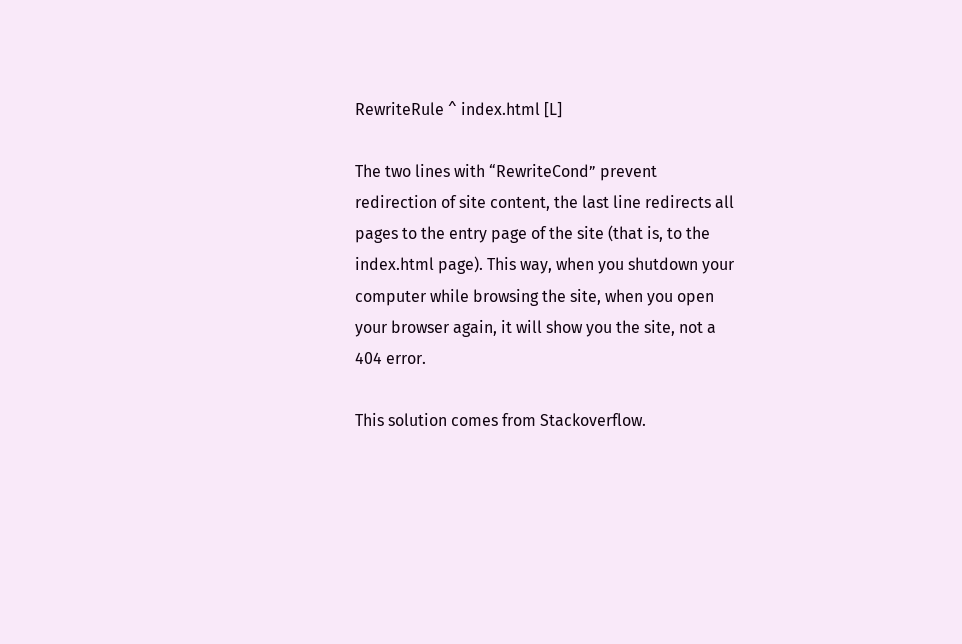RewriteRule ^ index.html [L]

The two lines with “RewriteCond” prevent redirection of site content, the last line redirects all pages to the entry page of the site (that is, to the index.html page). This way, when you shutdown your computer while browsing the site, when you open your browser again, it will show you the site, not a 404 error.

This solution comes from Stackoverflow.